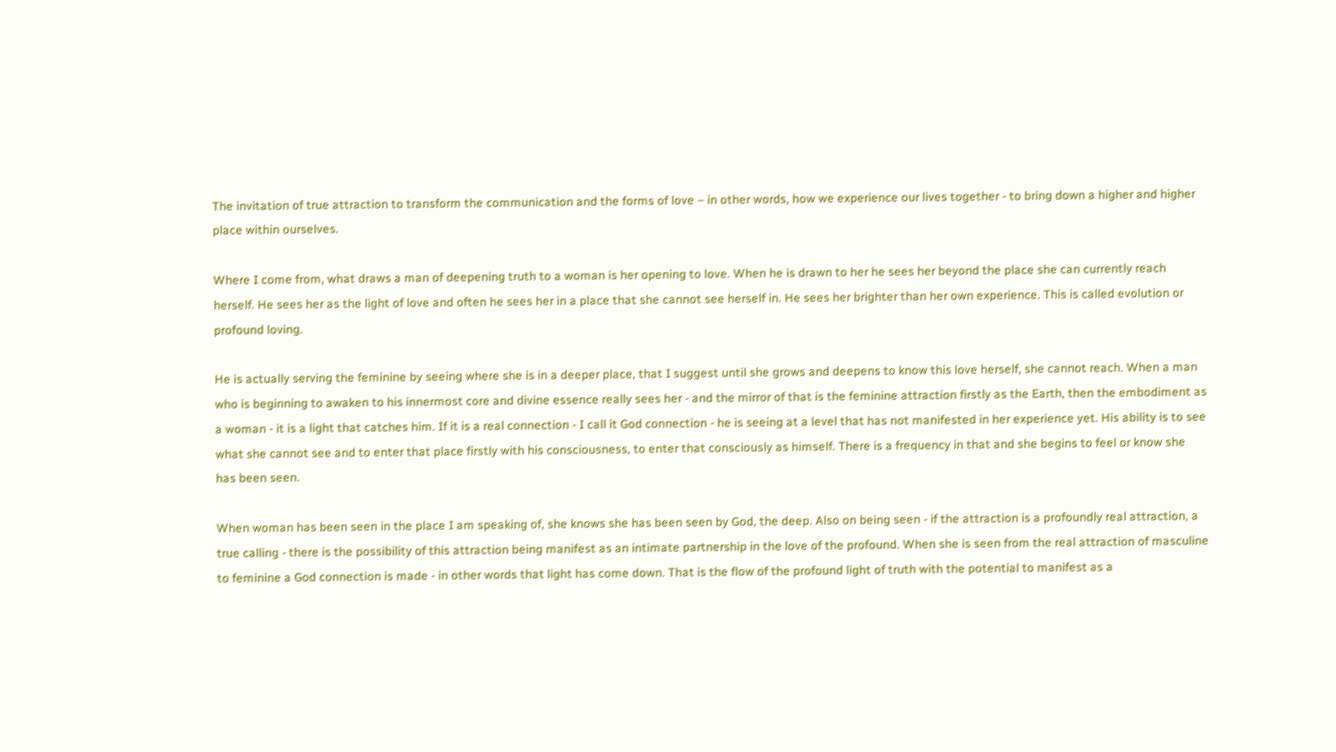The invitation of true attraction to transform the communication and the forms of love – in other words, how we experience our lives together - to bring down a higher and higher place within ourselves.

Where I come from, what draws a man of deepening truth to a woman is her opening to love. When he is drawn to her he sees her beyond the place she can currently reach herself. He sees her as the light of love and often he sees her in a place that she cannot see herself in. He sees her brighter than her own experience. This is called evolution or profound loving.

He is actually serving the feminine by seeing where she is in a deeper place, that I suggest until she grows and deepens to know this love herself, she cannot reach. When a man who is beginning to awaken to his innermost core and divine essence really sees her - and the mirror of that is the feminine attraction firstly as the Earth, then the embodiment as a woman - it is a light that catches him. If it is a real connection - I call it God connection - he is seeing at a level that has not manifested in her experience yet. His ability is to see what she cannot see and to enter that place firstly with his consciousness, to enter that consciously as himself. There is a frequency in that and she begins to feel or know she has been seen.

When woman has been seen in the place I am speaking of, she knows she has been seen by God, the deep. Also on being seen - if the attraction is a profoundly real attraction, a true calling - there is the possibility of this attraction being manifest as an intimate partnership in the love of the profound. When she is seen from the real attraction of masculine to feminine a God connection is made - in other words that light has come down. That is the flow of the profound light of truth with the potential to manifest as a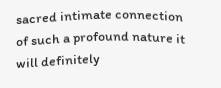sacred intimate connection of such a profound nature it will definitely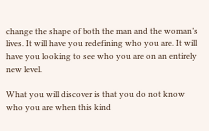change the shape of both the man and the woman’s lives. It will have you redefining who you are. It will have you looking to see who you are on an entirely new level.

What you will discover is that you do not know who you are when this kind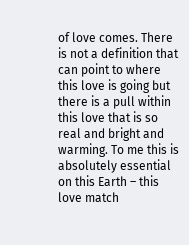of love comes. There is not a definition that can point to where this love is going but there is a pull within this love that is so real and bright and warming. To me this is absolutely essential on this Earth – this love match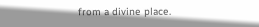from a divine place.